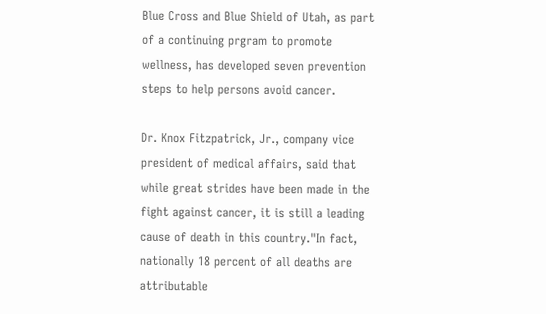Blue Cross and Blue Shield of Utah, as part of a continuing prgram to promote wellness, has developed seven prevention steps to help persons avoid cancer.

Dr. Knox Fitzpatrick, Jr., company vice president of medical affairs, said that while great strides have been made in the fight against cancer, it is still a leading cause of death in this country."In fact, nationally 18 percent of all deaths are attributable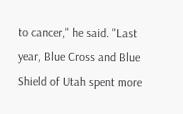to cancer," he said. "Last year, Blue Cross and Blue Shield of Utah spent more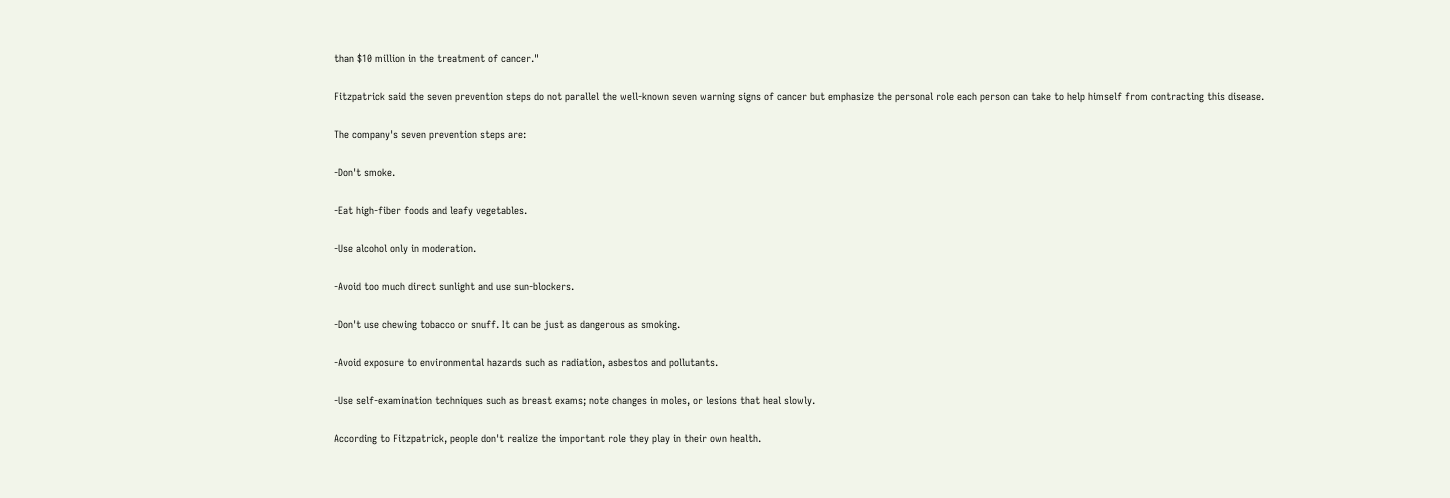than $10 million in the treatment of cancer."

Fitzpatrick said the seven prevention steps do not parallel the well-known seven warning signs of cancer but emphasize the personal role each person can take to help himself from contracting this disease.

The company's seven prevention steps are:

-Don't smoke.

-Eat high-fiber foods and leafy vegetables.

-Use alcohol only in moderation.

-Avoid too much direct sunlight and use sun-blockers.

-Don't use chewing tobacco or snuff. It can be just as dangerous as smoking.

-Avoid exposure to environmental hazards such as radiation, asbestos and pollutants.

-Use self-examination techniques such as breast exams; note changes in moles, or lesions that heal slowly.

According to Fitzpatrick, people don't realize the important role they play in their own health.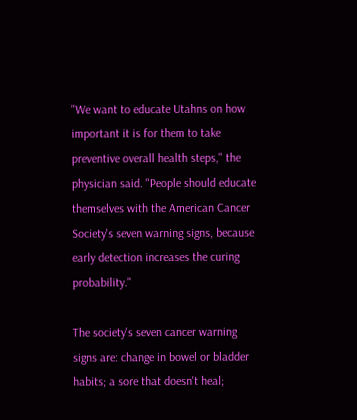"We want to educate Utahns on how important it is for them to take preventive overall health steps," the physician said. "People should educate themselves with the American Cancer Society's seven warning signs, because early detection increases the curing probability."

The society's seven cancer warning signs are: change in bowel or bladder habits; a sore that doesn't heal;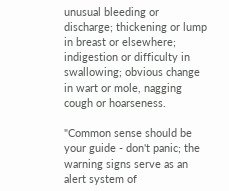unusual bleeding or discharge; thickening or lump in breast or elsewhere; indigestion or difficulty in swallowing; obvious change in wart or mole, nagging cough or hoarseness.

"Common sense should be your guide - don't panic; the warning signs serve as an alert system of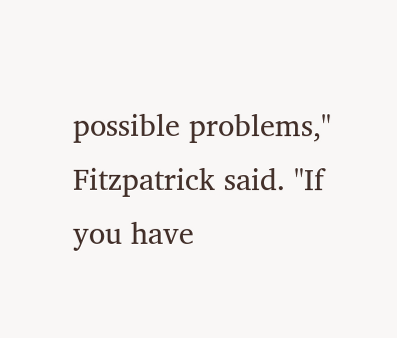possible problems," Fitzpatrick said. "If you have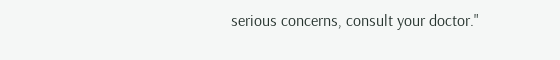serious concerns, consult your doctor."